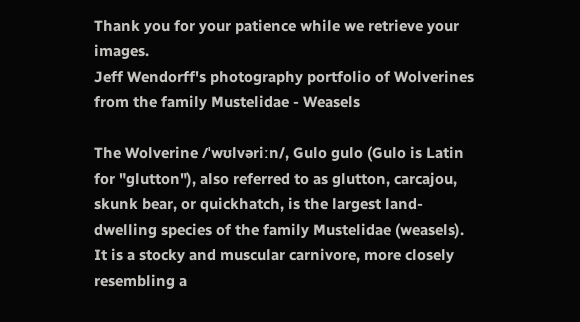Thank you for your patience while we retrieve your images.
Jeff Wendorff's photography portfolio of Wolverines from the family Mustelidae - Weasels

The Wolverine /ˈwʊlvəriːn/, Gulo gulo (Gulo is Latin for "glutton"), also referred to as glutton, carcajou, skunk bear, or quickhatch, is the largest land-dwelling species of the family Mustelidae (weasels). It is a stocky and muscular carnivore, more closely resembling a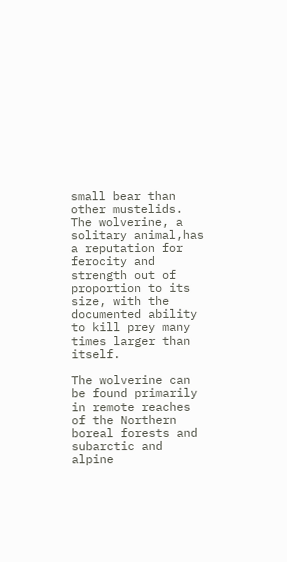small bear than other mustelids. The wolverine, a solitary animal,has a reputation for ferocity and strength out of proportion to its size, with the documented ability to kill prey many times larger than itself.

The wolverine can be found primarily in remote reaches of the Northern boreal forests and subarctic and alpine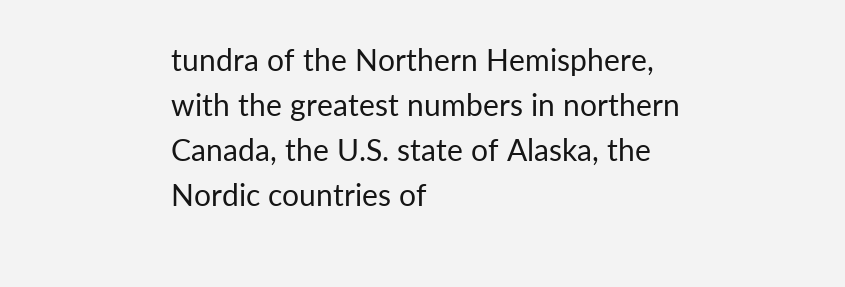tundra of the Northern Hemisphere, with the greatest numbers in northern Canada, the U.S. state of Alaska, the Nordic countries of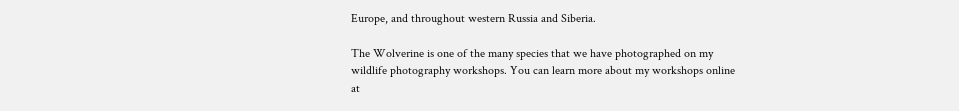Europe, and throughout western Russia and Siberia.

The Wolverine is one of the many species that we have photographed on my wildlife photography workshops. You can learn more about my workshops online at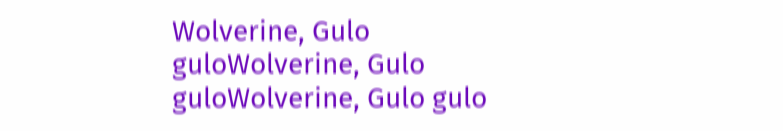Wolverine, Gulo guloWolverine, Gulo guloWolverine, Gulo gulo